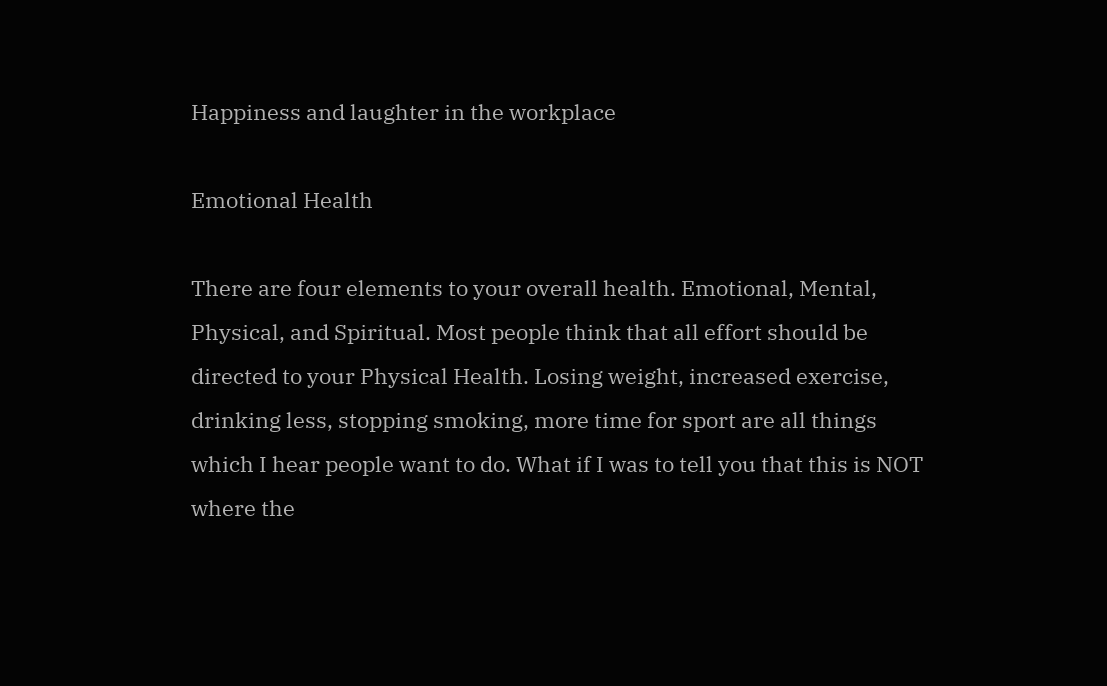Happiness and laughter in the workplace

Emotional Health

There are four elements to your overall health. Emotional, Mental, Physical, and Spiritual. Most people think that all effort should be directed to your Physical Health. Losing weight, increased exercise, drinking less, stopping smoking, more time for sport are all things which I hear people want to do. What if I was to tell you that this is NOT where the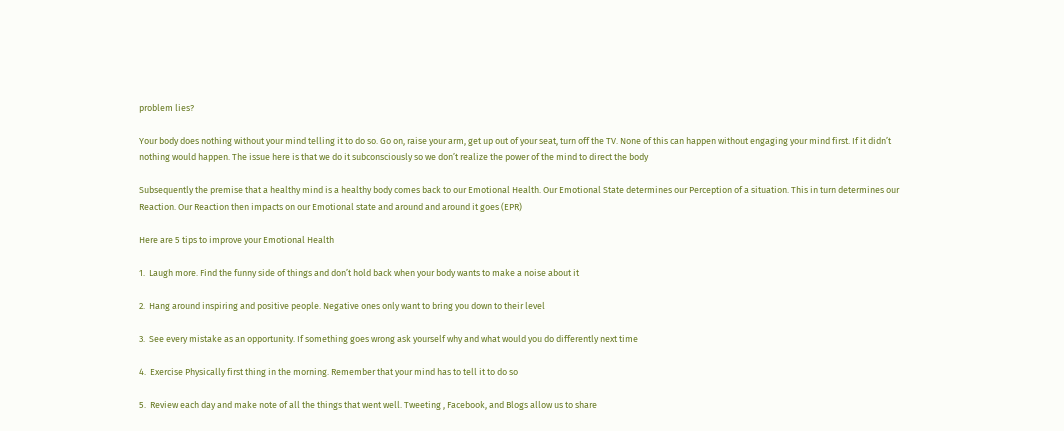problem lies?

Your body does nothing without your mind telling it to do so. Go on, raise your arm, get up out of your seat, turn off the TV. None of this can happen without engaging your mind first. If it didn’t nothing would happen. The issue here is that we do it subconsciously so we don’t realize the power of the mind to direct the body

Subsequently the premise that a healthy mind is a healthy body comes back to our Emotional Health. Our Emotional State determines our Perception of a situation. This in turn determines our Reaction. Our Reaction then impacts on our Emotional state and around and around it goes (EPR)

Here are 5 tips to improve your Emotional Health

1.  Laugh more. Find the funny side of things and don’t hold back when your body wants to make a noise about it

2.  Hang around inspiring and positive people. Negative ones only want to bring you down to their level

3.  See every mistake as an opportunity. If something goes wrong ask yourself why and what would you do differently next time

4.  Exercise Physically first thing in the morning. Remember that your mind has to tell it to do so

5.  Review each day and make note of all the things that went well. Tweeting , Facebook, and Blogs allow us to share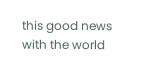this good news with the world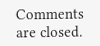Comments are closed.